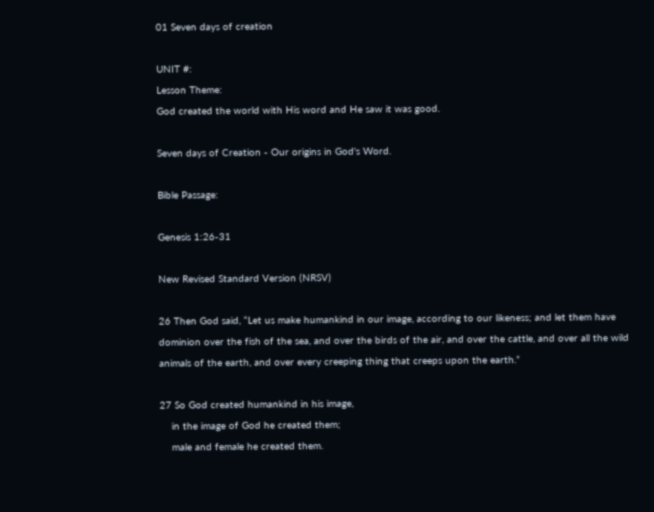01 Seven days of creation

UNIT #:
Lesson Theme:
God created the world with His word and He saw it was good.

Seven days of Creation - Our origins in God's Word.

Bible Passage:

Genesis 1:26-31

New Revised Standard Version (NRSV)

26 Then God said, “Let us make humankind in our image, according to our likeness; and let them have dominion over the fish of the sea, and over the birds of the air, and over the cattle, and over all the wild animals of the earth, and over every creeping thing that creeps upon the earth.”

27 So God created humankind in his image,
    in the image of God he created them;
    male and female he created them.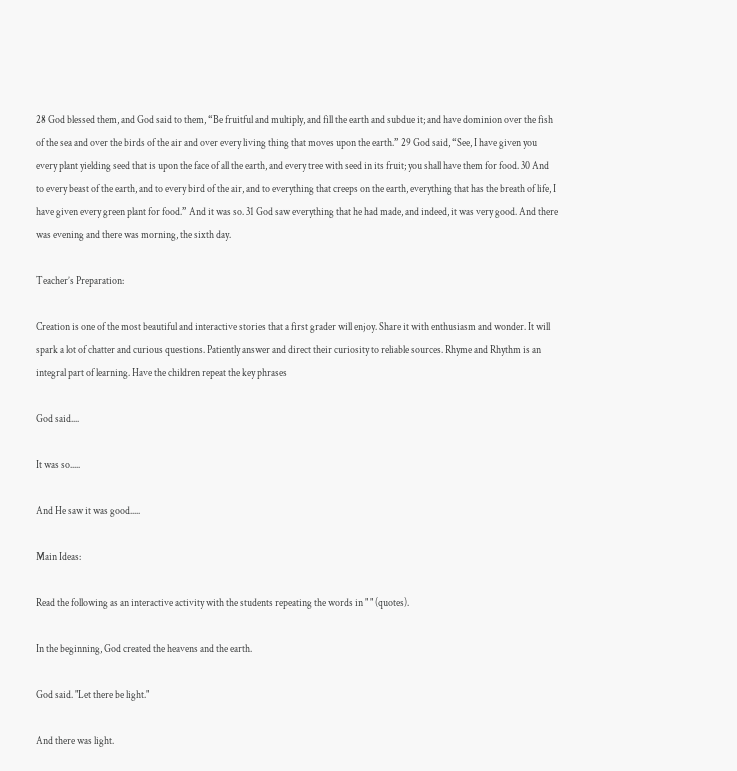28 God blessed them, and God said to them, “Be fruitful and multiply, and fill the earth and subdue it; and have dominion over the fish of the sea and over the birds of the air and over every living thing that moves upon the earth.” 29 God said, “See, I have given you every plant yielding seed that is upon the face of all the earth, and every tree with seed in its fruit; you shall have them for food. 30 And to every beast of the earth, and to every bird of the air, and to everything that creeps on the earth, everything that has the breath of life, I have given every green plant for food.” And it was so. 31 God saw everything that he had made, and indeed, it was very good. And there was evening and there was morning, the sixth day.

Teacher’s Preparation:

Creation is one of the most beautiful and interactive stories that a first grader will enjoy. Share it with enthusiasm and wonder. It will spark a lot of chatter and curious questions. Patiently answer and direct their curiosity to reliable sources. Rhyme and Rhythm is an integral part of learning. Have the children repeat the key phrases

God said....

It was so.....

And He saw it was good.....

Main Ideas:

Read the following as an interactive activity with the students repeating the words in " " (quotes).

In the beginning, God created the heavens and the earth.

God said. "Let there be light."

And there was light.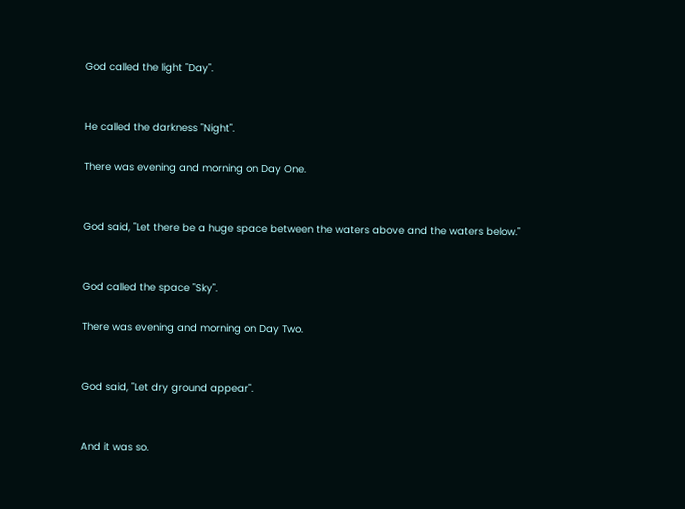God called the light "Day".


He called the darkness "Night".

There was evening and morning on Day One.


God said, "Let there be a huge space between the waters above and the waters below."


God called the space "Sky".

There was evening and morning on Day Two.


God said, "Let dry ground appear".


And it was so.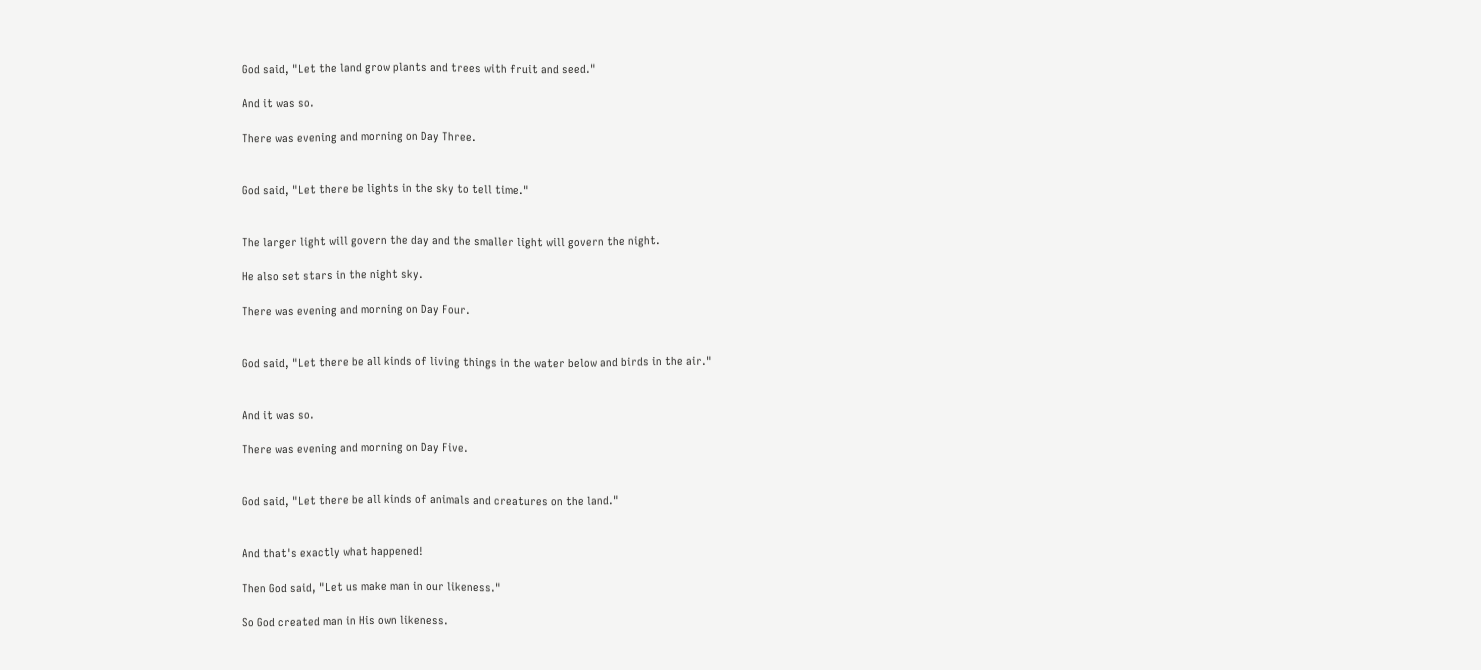God said, "Let the land grow plants and trees with fruit and seed."

And it was so.

There was evening and morning on Day Three.


God said, "Let there be lights in the sky to tell time."


The larger light will govern the day and the smaller light will govern the night.

He also set stars in the night sky.

There was evening and morning on Day Four.


God said, "Let there be all kinds of living things in the water below and birds in the air."


And it was so.

There was evening and morning on Day Five.


God said, "Let there be all kinds of animals and creatures on the land."


And that's exactly what happened!

Then God said, "Let us make man in our likeness."

So God created man in His own likeness.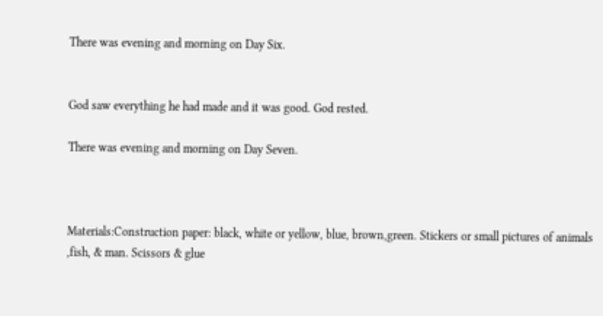There was evening and morning on Day Six.


God saw everything he had made and it was good. God rested.

There was evening and morning on Day Seven.



Materials:Construction paper: black, white or yellow, blue, brown,green. Stickers or small pictures of animals ,fish, & man. Scissors & glue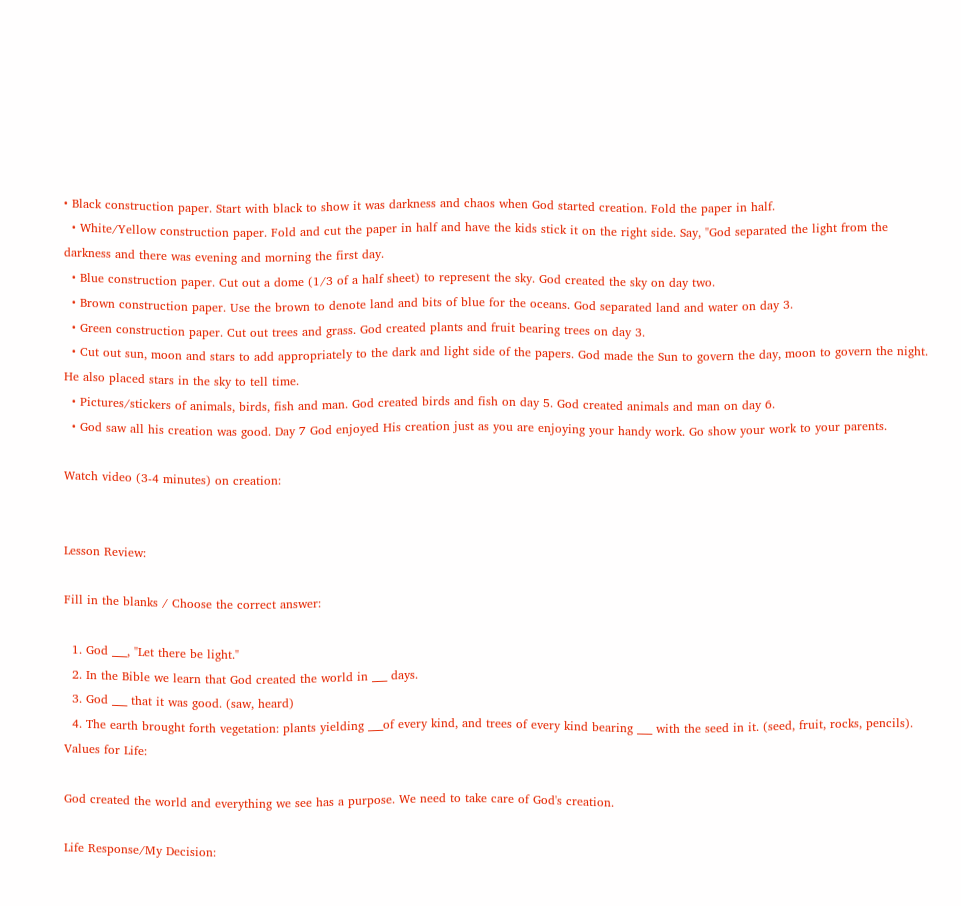• Black construction paper. Start with black to show it was darkness and chaos when God started creation. Fold the paper in half.
  • White/Yellow construction paper. Fold and cut the paper in half and have the kids stick it on the right side. Say, "God separated the light from the darkness and there was evening and morning the first day.
  • Blue construction paper. Cut out a dome (1/3 of a half sheet) to represent the sky. God created the sky on day two.
  • Brown construction paper. Use the brown to denote land and bits of blue for the oceans. God separated land and water on day 3.
  • Green construction paper. Cut out trees and grass. God created plants and fruit bearing trees on day 3.
  • Cut out sun, moon and stars to add appropriately to the dark and light side of the papers. God made the Sun to govern the day, moon to govern the night. He also placed stars in the sky to tell time.
  • Pictures/stickers of animals, birds, fish and man. God created birds and fish on day 5. God created animals and man on day 6.
  • God saw all his creation was good. Day 7 God enjoyed His creation just as you are enjoying your handy work. Go show your work to your parents.

Watch video (3-4 minutes) on creation:


Lesson Review:

Fill in the blanks / Choose the correct answer:

  1. God ___, "Let there be light."
  2. In the Bible we learn that God created the world in ___ days.
  3. God ___ that it was good. (saw, heard)
  4. The earth brought forth vegetation: plants yielding ___of every kind, and trees of every kind bearing ___ with the seed in it. (seed, fruit, rocks, pencils).
Values for Life:

God created the world and everything we see has a purpose. We need to take care of God's creation.

Life Response/My Decision: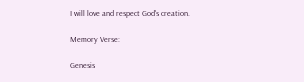I will love and respect God's creation.

Memory Verse:

Genesis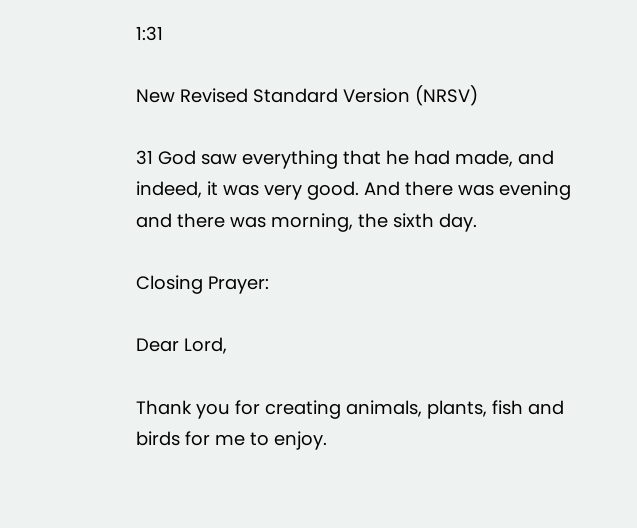1:31

New Revised Standard Version (NRSV)

31 God saw everything that he had made, and indeed, it was very good. And there was evening and there was morning, the sixth day.

Closing Prayer:

Dear Lord,

Thank you for creating animals, plants, fish and birds for me to enjoy.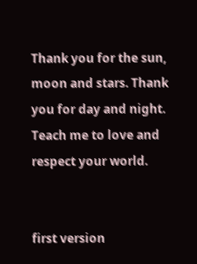Thank you for the sun, moon and stars. Thank you for day and night. Teach me to love and respect your world.


first version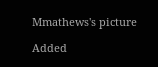Mmathews's picture

Added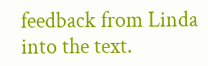feedback from Linda into the text.